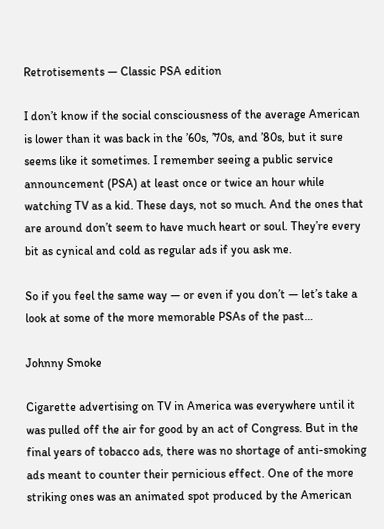Retrotisements — Classic PSA edition

I don’t know if the social consciousness of the average American is lower than it was back in the ’60s, ’70s, and ’80s, but it sure seems like it sometimes. I remember seeing a public service announcement (PSA) at least once or twice an hour while watching TV as a kid. These days, not so much. And the ones that are around don’t seem to have much heart or soul. They’re every bit as cynical and cold as regular ads if you ask me.

So if you feel the same way — or even if you don’t — let’s take a look at some of the more memorable PSAs of the past…

Johnny Smoke

Cigarette advertising on TV in America was everywhere until it was pulled off the air for good by an act of Congress. But in the final years of tobacco ads, there was no shortage of anti-smoking ads meant to counter their pernicious effect. One of the more striking ones was an animated spot produced by the American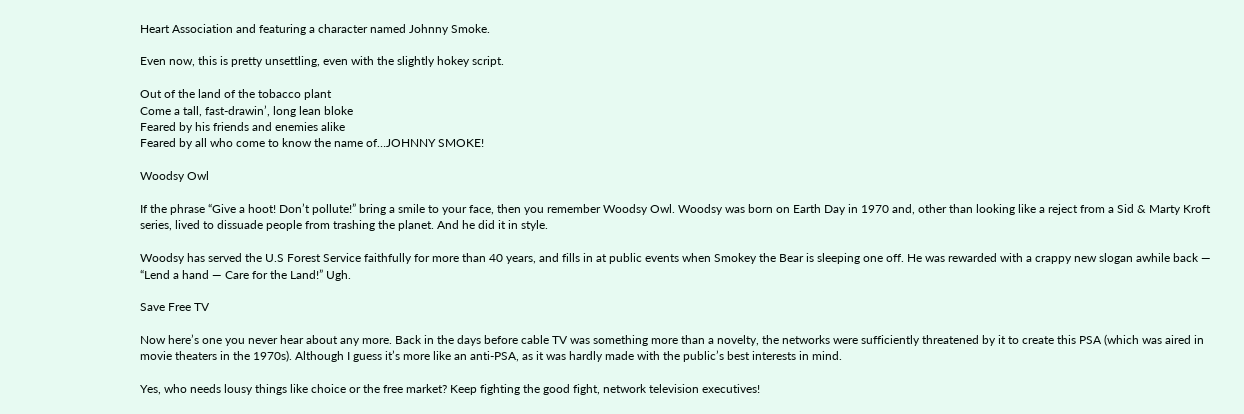Heart Association and featuring a character named Johnny Smoke.

Even now, this is pretty unsettling, even with the slightly hokey script.

Out of the land of the tobacco plant
Come a tall, fast-drawin’, long lean bloke
Feared by his friends and enemies alike
Feared by all who come to know the name of…JOHNNY SMOKE!

Woodsy Owl

If the phrase “Give a hoot! Don’t pollute!” bring a smile to your face, then you remember Woodsy Owl. Woodsy was born on Earth Day in 1970 and, other than looking like a reject from a Sid & Marty Kroft series, lived to dissuade people from trashing the planet. And he did it in style.

Woodsy has served the U.S Forest Service faithfully for more than 40 years, and fills in at public events when Smokey the Bear is sleeping one off. He was rewarded with a crappy new slogan awhile back — “Lend a hand — Care for the Land!” Ugh.

Save Free TV

Now here’s one you never hear about any more. Back in the days before cable TV was something more than a novelty, the networks were sufficiently threatened by it to create this PSA (which was aired in movie theaters in the 1970s). Although I guess it’s more like an anti-PSA, as it was hardly made with the public’s best interests in mind.

Yes, who needs lousy things like choice or the free market? Keep fighting the good fight, network television executives!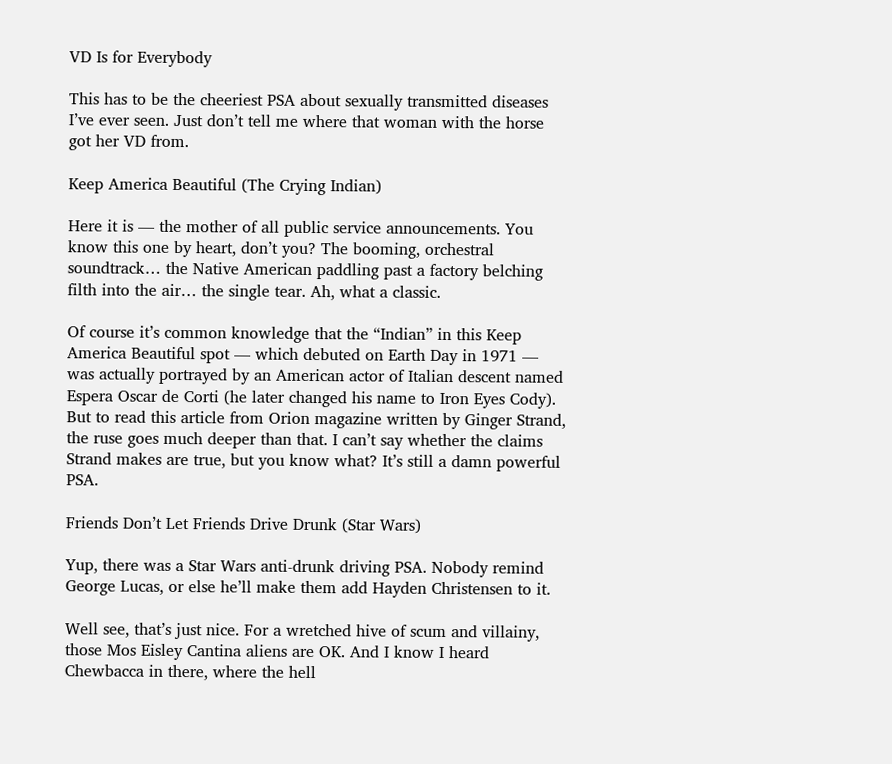VD Is for Everybody

This has to be the cheeriest PSA about sexually transmitted diseases I’ve ever seen. Just don’t tell me where that woman with the horse got her VD from.

Keep America Beautiful (The Crying Indian)

Here it is — the mother of all public service announcements. You know this one by heart, don’t you? The booming, orchestral soundtrack… the Native American paddling past a factory belching filth into the air… the single tear. Ah, what a classic.

Of course it’s common knowledge that the “Indian” in this Keep America Beautiful spot — which debuted on Earth Day in 1971 — was actually portrayed by an American actor of Italian descent named Espera Oscar de Corti (he later changed his name to Iron Eyes Cody). But to read this article from Orion magazine written by Ginger Strand, the ruse goes much deeper than that. I can’t say whether the claims Strand makes are true, but you know what? It’s still a damn powerful PSA.

Friends Don’t Let Friends Drive Drunk (Star Wars)

Yup, there was a Star Wars anti-drunk driving PSA. Nobody remind George Lucas, or else he’ll make them add Hayden Christensen to it.

Well see, that’s just nice. For a wretched hive of scum and villainy, those Mos Eisley Cantina aliens are OK. And I know I heard Chewbacca in there, where the hell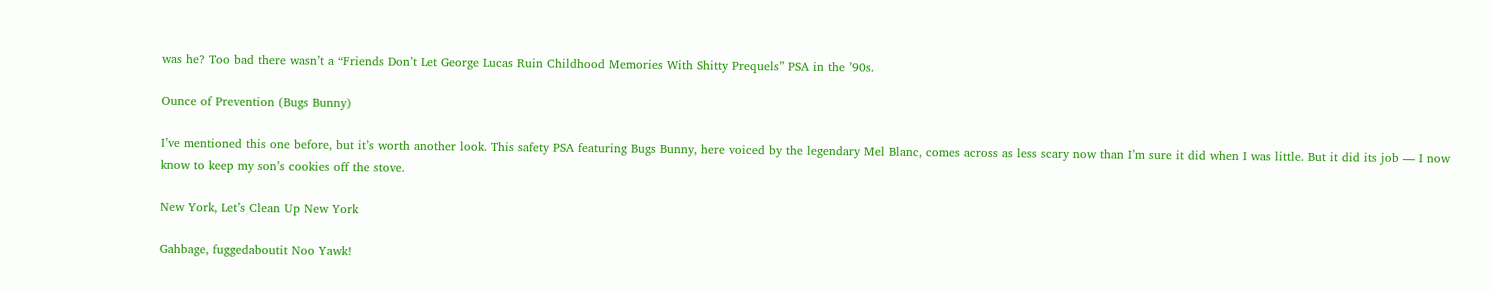was he? Too bad there wasn’t a “Friends Don’t Let George Lucas Ruin Childhood Memories With Shitty Prequels” PSA in the ’90s.

Ounce of Prevention (Bugs Bunny)

I’ve mentioned this one before, but it’s worth another look. This safety PSA featuring Bugs Bunny, here voiced by the legendary Mel Blanc, comes across as less scary now than I’m sure it did when I was little. But it did its job — I now know to keep my son’s cookies off the stove.

New York, Let’s Clean Up New York

Gahbage, fuggedaboutit Noo Yawk!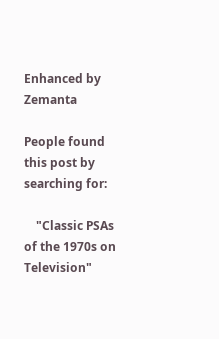Enhanced by Zemanta

People found this post by searching for:

    "Classic PSAs of the 1970s on Television"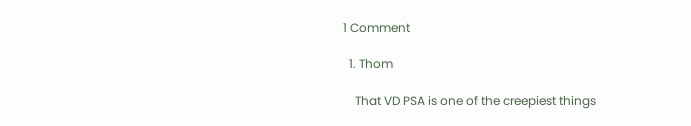1 Comment

  1. Thom

    That VD PSA is one of the creepiest things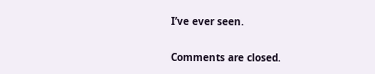I’ve ever seen.

Comments are closed.